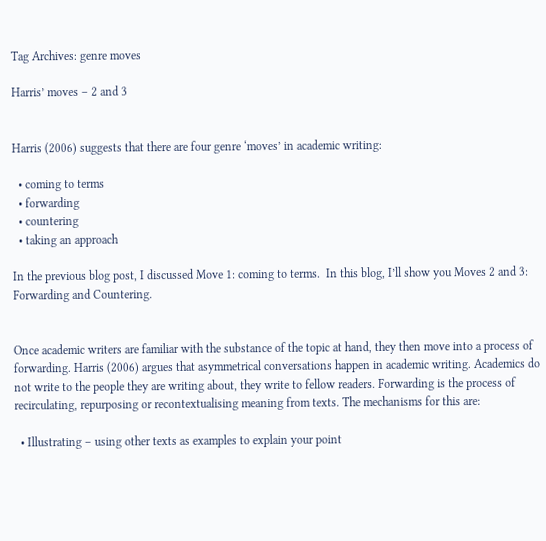Tag Archives: genre moves

Harris’ moves – 2 and 3


Harris (2006) suggests that there are four genre ‘moves’ in academic writing:

  • coming to terms
  • forwarding
  • countering
  • taking an approach

In the previous blog post, I discussed Move 1: coming to terms.  In this blog, I’ll show you Moves 2 and 3:  Forwarding and Countering.


Once academic writers are familiar with the substance of the topic at hand, they then move into a process of forwarding. Harris (2006) argues that asymmetrical conversations happen in academic writing. Academics do not write to the people they are writing about, they write to fellow readers. Forwarding is the process of recirculating, repurposing or recontextualising meaning from texts. The mechanisms for this are:

  • Illustrating – using other texts as examples to explain your point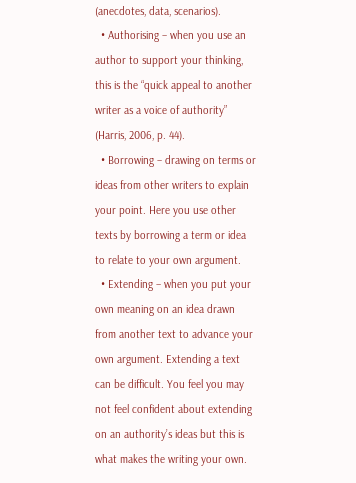(anecdotes, data, scenarios).
  • Authorising – when you use an author to support your thinking, this is the “quick appeal to another writer as a voice of authority” (Harris, 2006, p. 44).
  • Borrowing – drawing on terms or ideas from other writers to explain your point. Here you use other texts by borrowing a term or idea to relate to your own argument.
  • Extending – when you put your own meaning on an idea drawn from another text to advance your own argument. Extending a text can be difficult. You feel you may not feel confident about extending on an authority’s ideas but this is what makes the writing your own.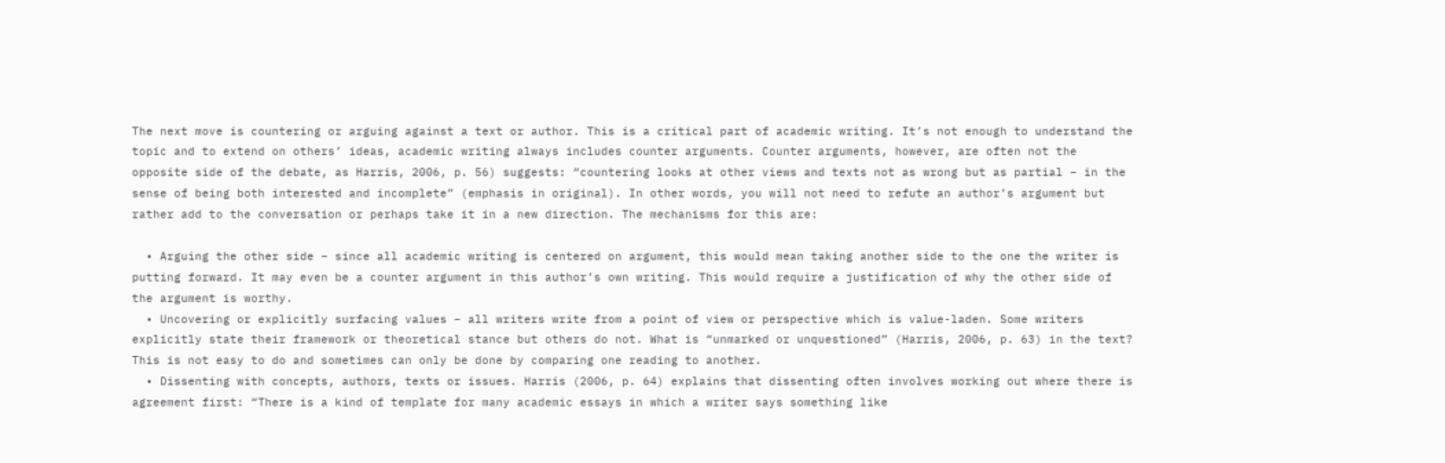The next move is countering or arguing against a text or author. This is a critical part of academic writing. It’s not enough to understand the topic and to extend on others’ ideas, academic writing always includes counter arguments. Counter arguments, however, are often not the opposite side of the debate, as Harris, 2006, p. 56) suggests: “countering looks at other views and texts not as wrong but as partial – in the sense of being both interested and incomplete” (emphasis in original). In other words, you will not need to refute an author’s argument but rather add to the conversation or perhaps take it in a new direction. The mechanisms for this are:

  • Arguing the other side – since all academic writing is centered on argument, this would mean taking another side to the one the writer is putting forward. It may even be a counter argument in this author’s own writing. This would require a justification of why the other side of the argument is worthy.
  • Uncovering or explicitly surfacing values – all writers write from a point of view or perspective which is value-laden. Some writers explicitly state their framework or theoretical stance but others do not. What is “unmarked or unquestioned” (Harris, 2006, p. 63) in the text? This is not easy to do and sometimes can only be done by comparing one reading to another.
  • Dissenting with concepts, authors, texts or issues. Harris (2006, p. 64) explains that dissenting often involves working out where there is agreement first: “There is a kind of template for many academic essays in which a writer says something like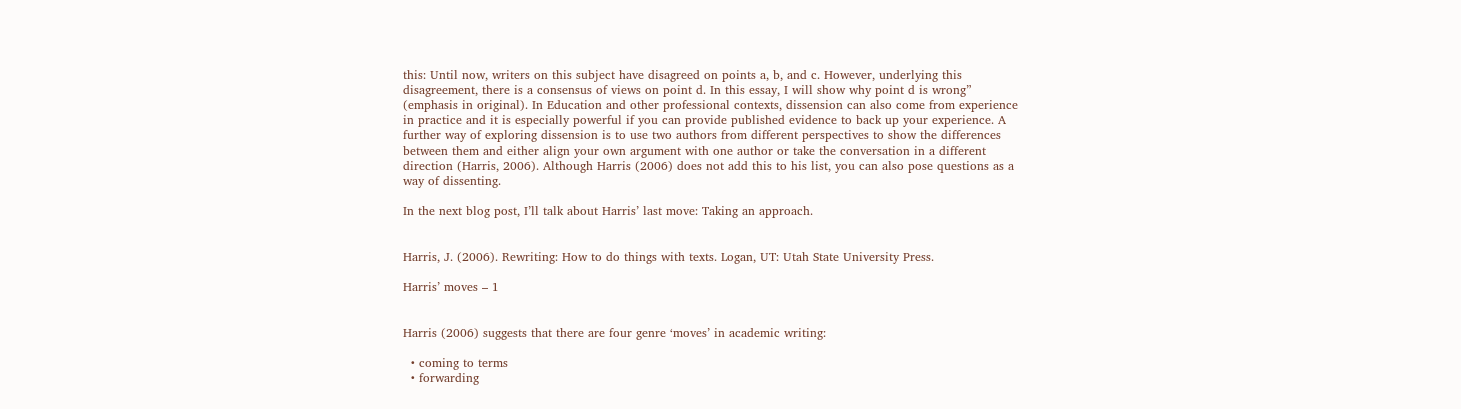this: Until now, writers on this subject have disagreed on points a, b, and c. However, underlying this disagreement, there is a consensus of views on point d. In this essay, I will show why point d is wrong” (emphasis in original). In Education and other professional contexts, dissension can also come from experience in practice and it is especially powerful if you can provide published evidence to back up your experience. A further way of exploring dissension is to use two authors from different perspectives to show the differences between them and either align your own argument with one author or take the conversation in a different direction (Harris, 2006). Although Harris (2006) does not add this to his list, you can also pose questions as a way of dissenting.

In the next blog post, I’ll talk about Harris’ last move: Taking an approach.


Harris, J. (2006). Rewriting: How to do things with texts. Logan, UT: Utah State University Press.

Harris’ moves – 1


Harris (2006) suggests that there are four genre ‘moves’ in academic writing:

  • coming to terms
  • forwarding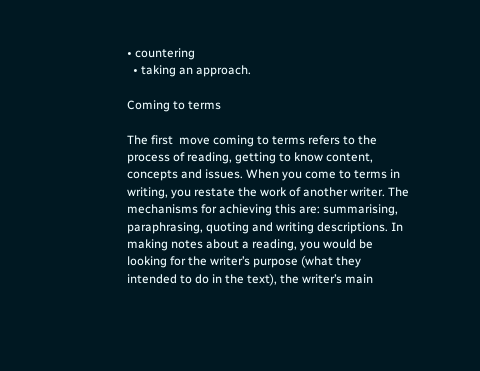• countering
  • taking an approach.

Coming to terms

The first  move coming to terms refers to the process of reading, getting to know content, concepts and issues. When you come to terms in writing, you restate the work of another writer. The mechanisms for achieving this are: summarising, paraphrasing, quoting and writing descriptions. In making notes about a reading, you would be looking for the writer’s purpose (what they intended to do in the text), the writer’s main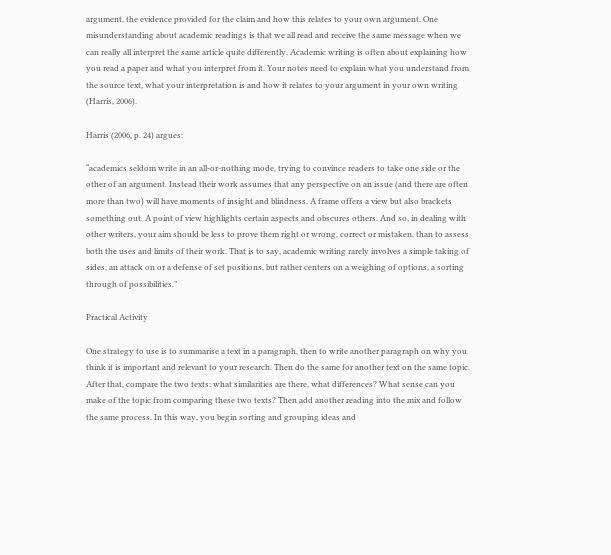argument, the evidence provided for the claim and how this relates to your own argument. One misunderstanding about academic readings is that we all read and receive the same message when we can really all interpret the same article quite differently. Academic writing is often about explaining how you read a paper and what you interpret from it. Your notes need to explain what you understand from the source text, what your interpretation is and how it relates to your argument in your own writing (Harris, 2006).

Harris (2006, p. 24) argues:

“academics seldom write in an all-or-nothing mode, trying to convince readers to take one side or the other of an argument. Instead their work assumes that any perspective on an issue (and there are often more than two) will have moments of insight and blindness. A frame offers a view but also brackets something out. A point of view highlights certain aspects and obscures others. And so, in dealing with other writers, your aim should be less to prove them right or wrong, correct or mistaken, than to assess both the uses and limits of their work. That is to say, academic writing rarely involves a simple taking of sides, an attack on or a defense of set positions, but rather centers on a weighing of options, a sorting through of possibilities.”

Practical Activity

One strategy to use is to summarise a text in a paragraph, then to write another paragraph on why you think it is important and relevant to your research. Then do the same for another text on the same topic. After that, compare the two texts: what similarities are there, what differences? What sense can you make of the topic from comparing these two texts? Then add another reading into the mix and follow the same process. In this way, you begin sorting and grouping ideas and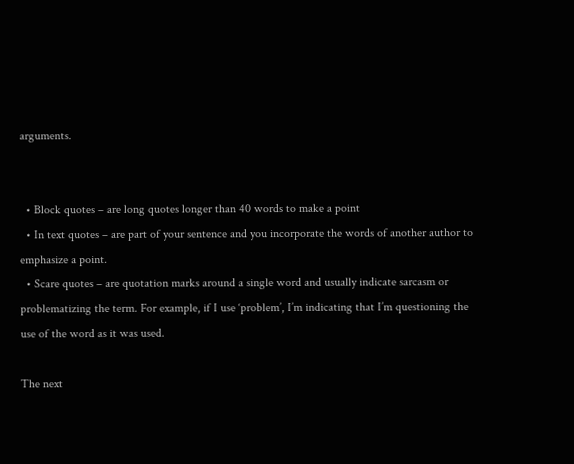arguments.


  • Block quotes – are long quotes longer than 40 words to make a point
  • In text quotes – are part of your sentence and you incorporate the words of another author to emphasize a point.
  • Scare quotes – are quotation marks around a single word and usually indicate sarcasm or problematizing the term. For example, if I use ‘problem’, I’m indicating that I’m questioning the use of the word as it was used.

The next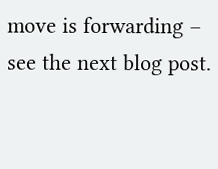move is forwarding – see the next blog post.